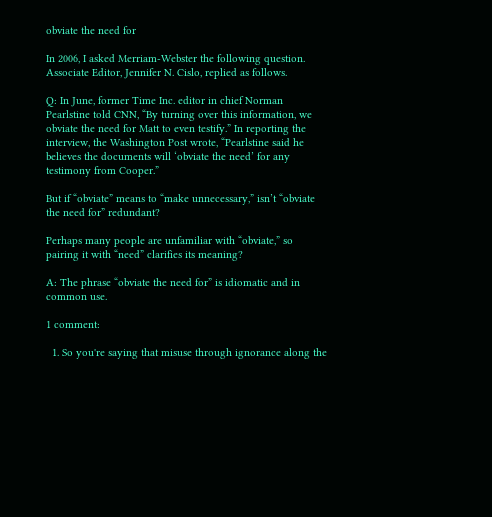obviate the need for

In 2006, I asked Merriam-Webster the following question. Associate Editor, Jennifer N. Cislo, replied as follows.

Q: In June, former Time Inc. editor in chief Norman Pearlstine told CNN, “By turning over this information, we obviate the need for Matt to even testify.” In reporting the interview, the Washington Post wrote, “Pearlstine said he believes the documents will ‘obviate the need’ for any testimony from Cooper.”

But if “obviate” means to “make unnecessary,” isn’t “obviate the need for” redundant?

Perhaps many people are unfamiliar with “obviate,” so pairing it with “need” clarifies its meaning?

A: The phrase “obviate the need for” is idiomatic and in common use.

1 comment:

  1. So you're saying that misuse through ignorance along the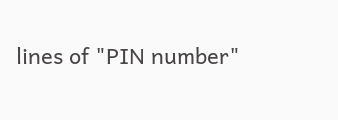lines of "PIN number"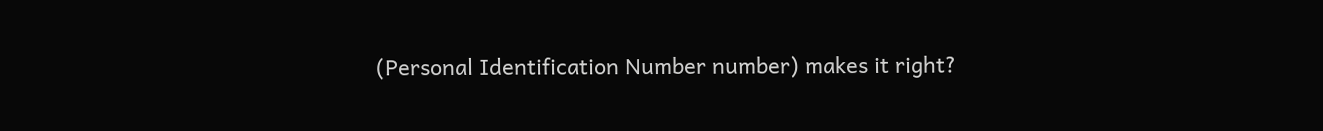(Personal Identification Number number) makes it right?